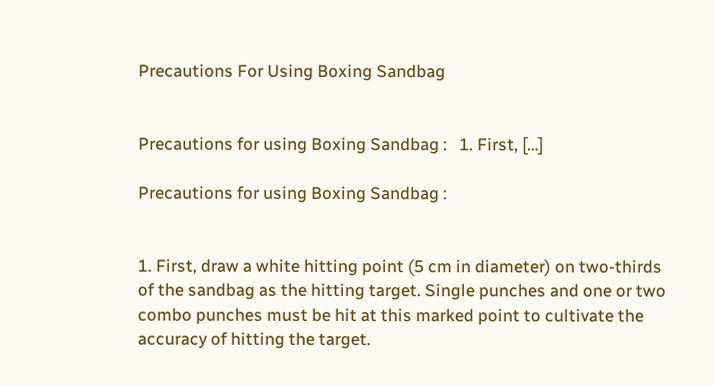Precautions For Using Boxing Sandbag


Precautions for using Boxing Sandbag :   1. First, […]

Precautions for using Boxing Sandbag :


1. First, draw a white hitting point (5 cm in diameter) on two-thirds of the sandbag as the hitting target. Single punches and one or two combo punches must be hit at this marked point to cultivate the accuracy of hitting the target.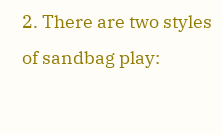2. There are two styles of sandbag play: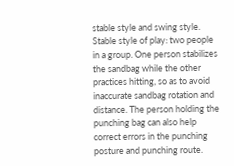stable style and swing style.
Stable style of play: two people in a group. One person stabilizes the sandbag while the other practices hitting, so as to avoid inaccurate sandbag rotation and distance. The person holding the punching bag can also help correct errors in the punching posture and punching route.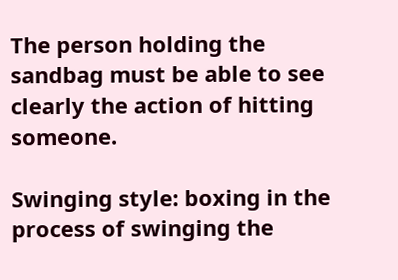The person holding the sandbag must be able to see clearly the action of hitting someone.

Swinging style: boxing in the process of swinging the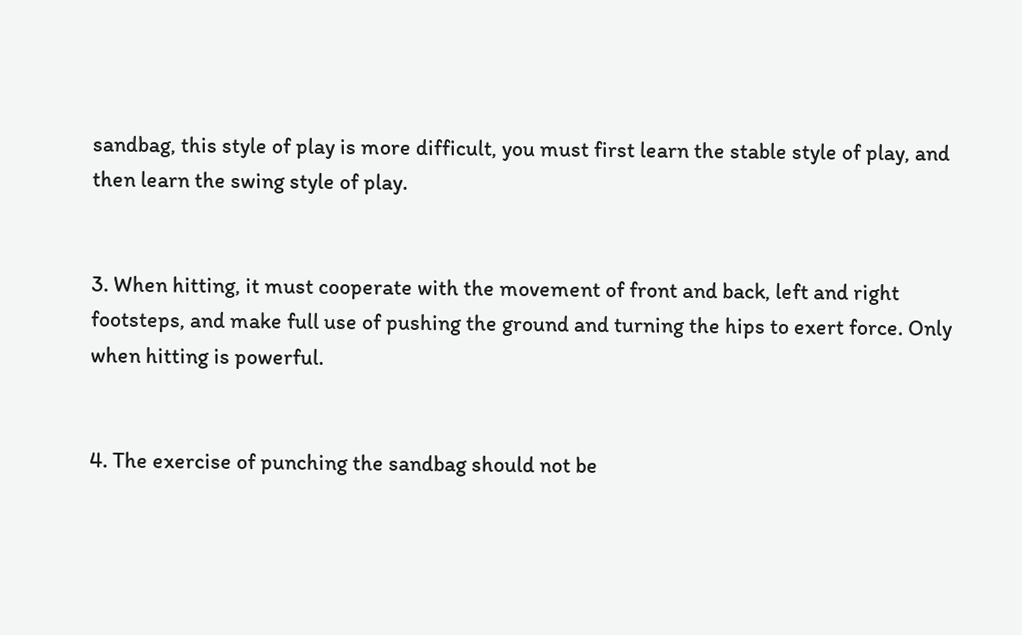sandbag, this style of play is more difficult, you must first learn the stable style of play, and then learn the swing style of play.


3. When hitting, it must cooperate with the movement of front and back, left and right footsteps, and make full use of pushing the ground and turning the hips to exert force. Only when hitting is powerful.


4. The exercise of punching the sandbag should not be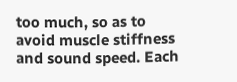too much, so as to avoid muscle stiffness and sound speed. Each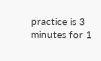practice is 3 minutes for 1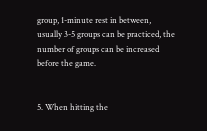group, 1-minute rest in between, usually 3-5 groups can be practiced, the number of groups can be increased before the game.


5. When hitting the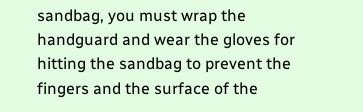sandbag, you must wrap the handguard and wear the gloves for hitting the sandbag to prevent the fingers and the surface of the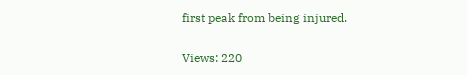first peak from being injured.

Views: 220